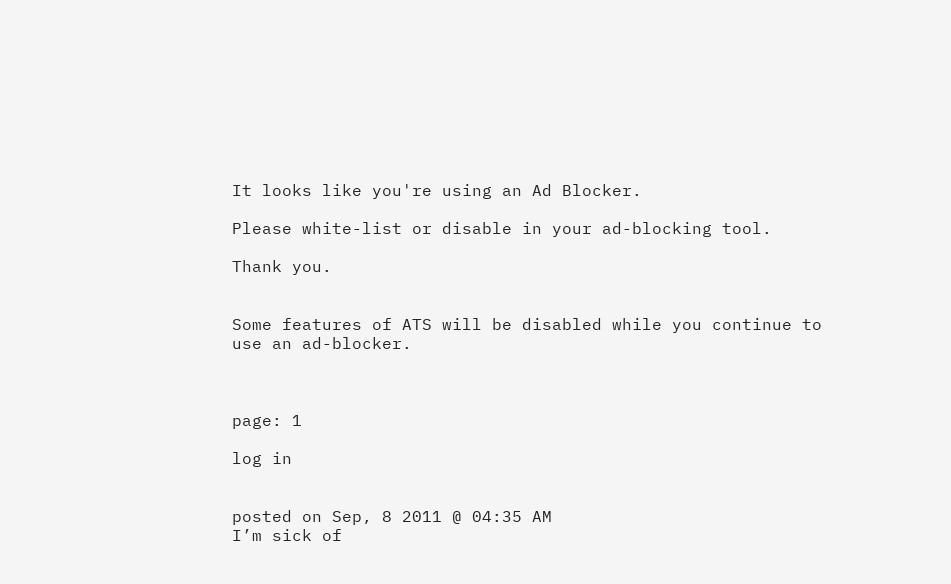It looks like you're using an Ad Blocker.

Please white-list or disable in your ad-blocking tool.

Thank you.


Some features of ATS will be disabled while you continue to use an ad-blocker.



page: 1

log in


posted on Sep, 8 2011 @ 04:35 AM
I’m sick of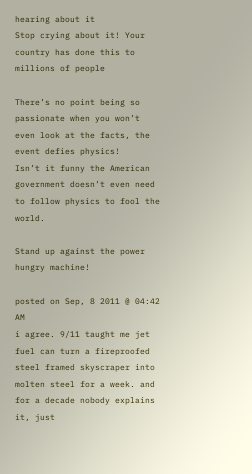hearing about it
Stop crying about it! Your country has done this to millions of people

There’s no point being so passionate when you won’t even look at the facts, the event defies physics!
Isn’t it funny the American government doesn’t even need to follow physics to fool the world.

Stand up against the power hungry machine!

posted on Sep, 8 2011 @ 04:42 AM
i agree. 9/11 taught me jet fuel can turn a fireproofed steel framed skyscraper into molten steel for a week. and for a decade nobody explains it, just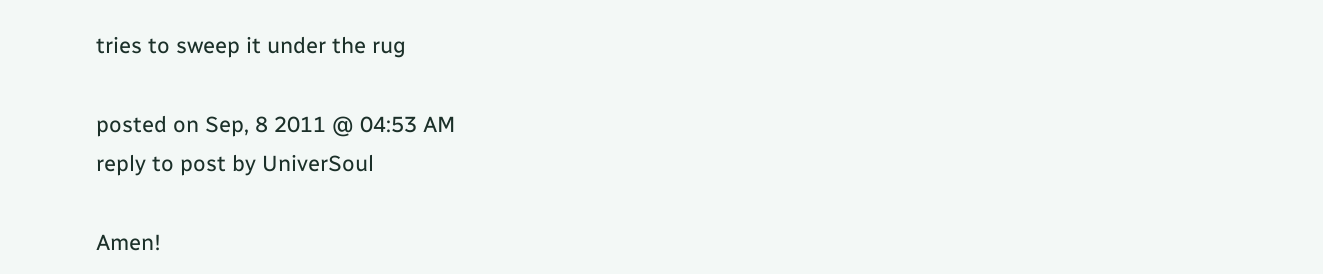tries to sweep it under the rug

posted on Sep, 8 2011 @ 04:53 AM
reply to post by UniverSoul

Amen!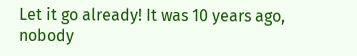Let it go already! It was 10 years ago, nobody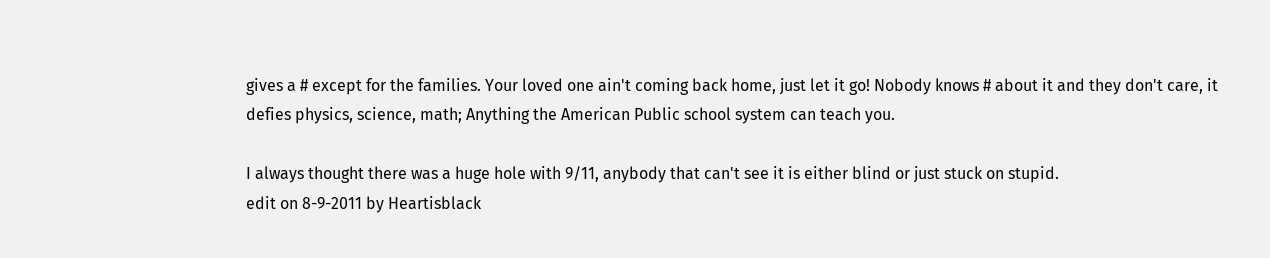gives a # except for the families. Your loved one ain't coming back home, just let it go! Nobody knows # about it and they don't care, it defies physics, science, math; Anything the American Public school system can teach you.

I always thought there was a huge hole with 9/11, anybody that can't see it is either blind or just stuck on stupid.
edit on 8-9-2011 by Heartisblack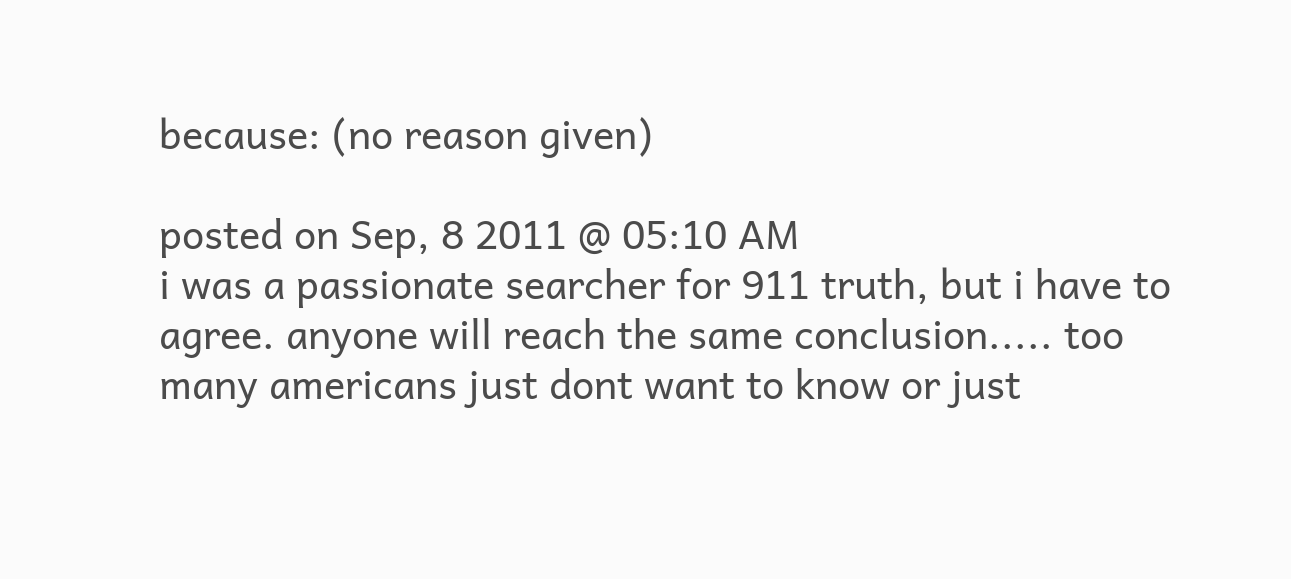because: (no reason given)

posted on Sep, 8 2011 @ 05:10 AM
i was a passionate searcher for 911 truth, but i have to agree. anyone will reach the same conclusion..... too many americans just dont want to know or just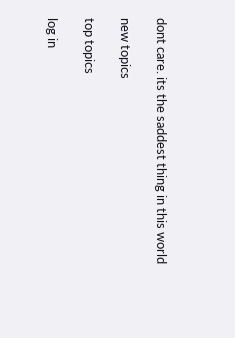dont care. its the saddest thing in this world

new topics

top topics

log in